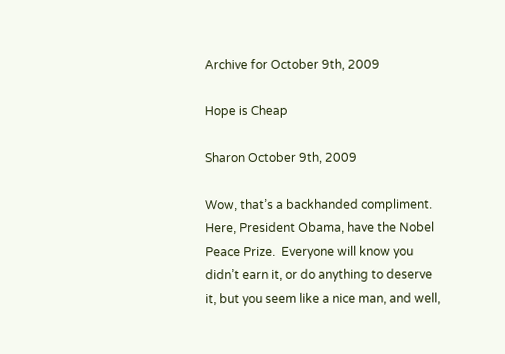Archive for October 9th, 2009

Hope is Cheap

Sharon October 9th, 2009

Wow, that’s a backhanded compliment.  Here, President Obama, have the Nobel Peace Prize.  Everyone will know you didn’t earn it, or do anything to deserve it, but you seem like a nice man, and well,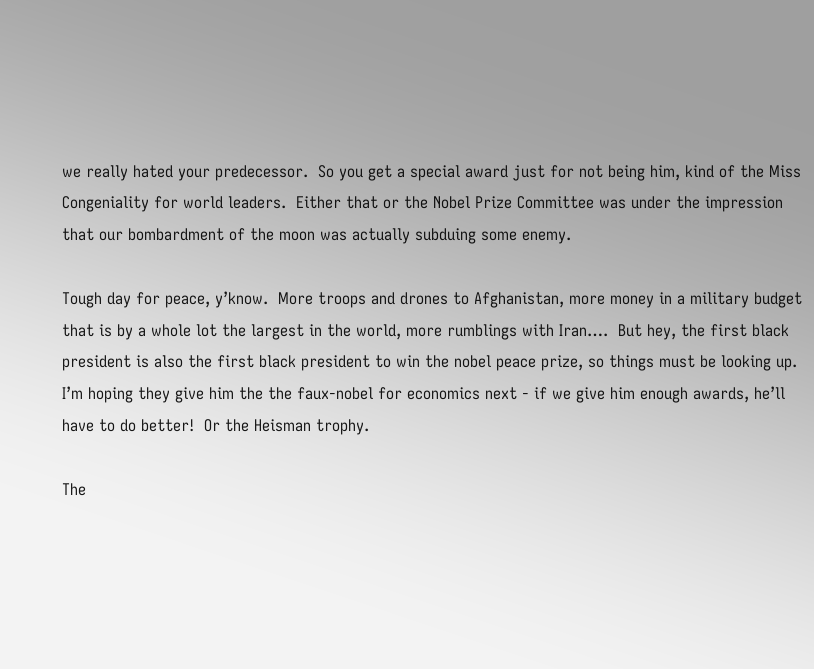we really hated your predecessor.  So you get a special award just for not being him, kind of the Miss Congeniality for world leaders.  Either that or the Nobel Prize Committee was under the impression that our bombardment of the moon was actually subduing some enemy.

Tough day for peace, y’know.  More troops and drones to Afghanistan, more money in a military budget that is by a whole lot the largest in the world, more rumblings with Iran….  But hey, the first black president is also the first black president to win the nobel peace prize, so things must be looking up.  I’m hoping they give him the the faux-nobel for economics next - if we give him enough awards, he’ll have to do better!  Or the Heisman trophy.

The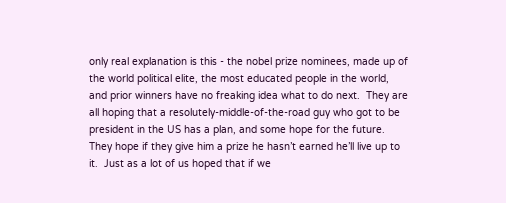only real explanation is this - the nobel prize nominees, made up of the world political elite, the most educated people in the world, and prior winners have no freaking idea what to do next.  They are all hoping that a resolutely-middle-of-the-road guy who got to be president in the US has a plan, and some hope for the future.  They hope if they give him a prize he hasn’t earned he’ll live up to it.  Just as a lot of us hoped that if we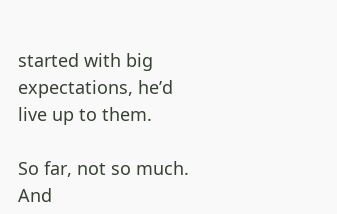started with big expectations, he’d live up to them.

So far, not so much.  And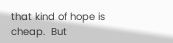that kind of hope is cheap.  But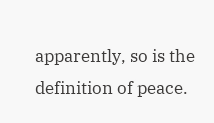apparently, so is the definition of peace.